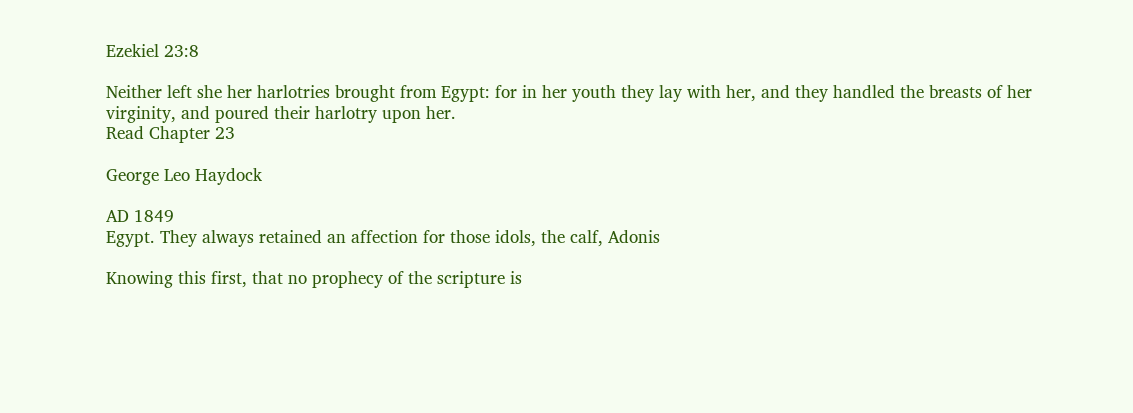Ezekiel 23:8

Neither left she her harlotries brought from Egypt: for in her youth they lay with her, and they handled the breasts of her virginity, and poured their harlotry upon her.
Read Chapter 23

George Leo Haydock

AD 1849
Egypt. They always retained an affection for those idols, the calf, Adonis

Knowing this first, that no prophecy of the scripture is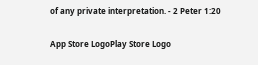of any private interpretation. - 2 Peter 1:20

App Store LogoPlay Store Logo